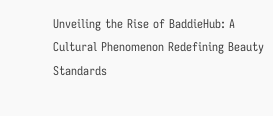Unveiling the Rise of BaddieHub: A Cultural Phenomenon Redefining Beauty Standards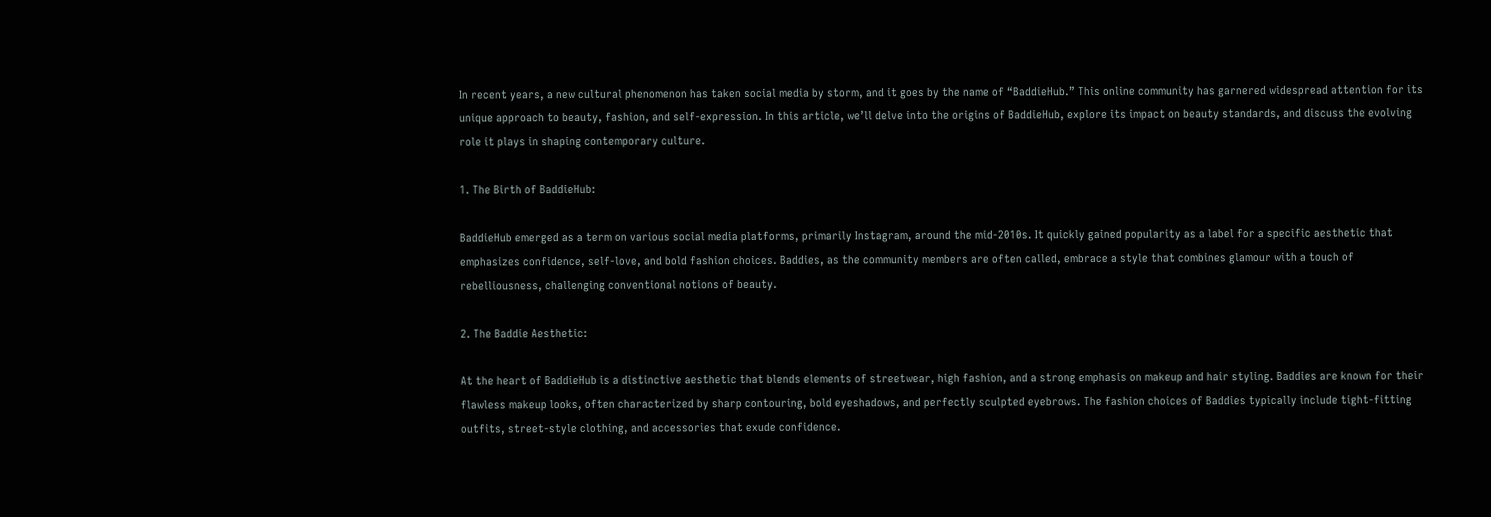In recent years, a new cultural phenomenon has taken social media by storm, and it goes by the name of “BaddieHub.” This online community has garnered widespread attention for its unique approach to beauty, fashion, and self-expression. In this article, we’ll delve into the origins of BaddieHub, explore its impact on beauty standards, and discuss the evolving role it plays in shaping contemporary culture.

1. The Birth of BaddieHub:

BaddieHub emerged as a term on various social media platforms, primarily Instagram, around the mid-2010s. It quickly gained popularity as a label for a specific aesthetic that emphasizes confidence, self-love, and bold fashion choices. Baddies, as the community members are often called, embrace a style that combines glamour with a touch of rebelliousness, challenging conventional notions of beauty.

2. The Baddie Aesthetic:

At the heart of BaddieHub is a distinctive aesthetic that blends elements of streetwear, high fashion, and a strong emphasis on makeup and hair styling. Baddies are known for their flawless makeup looks, often characterized by sharp contouring, bold eyeshadows, and perfectly sculpted eyebrows. The fashion choices of Baddies typically include tight-fitting outfits, street-style clothing, and accessories that exude confidence.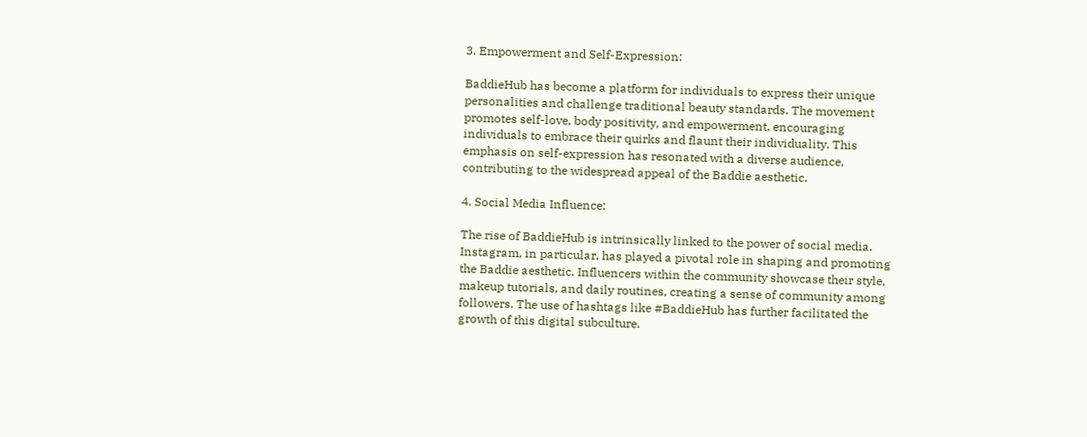3. Empowerment and Self-Expression:

BaddieHub has become a platform for individuals to express their unique personalities and challenge traditional beauty standards. The movement promotes self-love, body positivity, and empowerment, encouraging individuals to embrace their quirks and flaunt their individuality. This emphasis on self-expression has resonated with a diverse audience, contributing to the widespread appeal of the Baddie aesthetic.

4. Social Media Influence:

The rise of BaddieHub is intrinsically linked to the power of social media. Instagram, in particular, has played a pivotal role in shaping and promoting the Baddie aesthetic. Influencers within the community showcase their style, makeup tutorials, and daily routines, creating a sense of community among followers. The use of hashtags like #BaddieHub has further facilitated the growth of this digital subculture.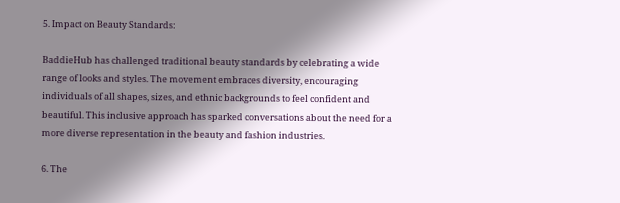5. Impact on Beauty Standards:

BaddieHub has challenged traditional beauty standards by celebrating a wide range of looks and styles. The movement embraces diversity, encouraging individuals of all shapes, sizes, and ethnic backgrounds to feel confident and beautiful. This inclusive approach has sparked conversations about the need for a more diverse representation in the beauty and fashion industries.

6. The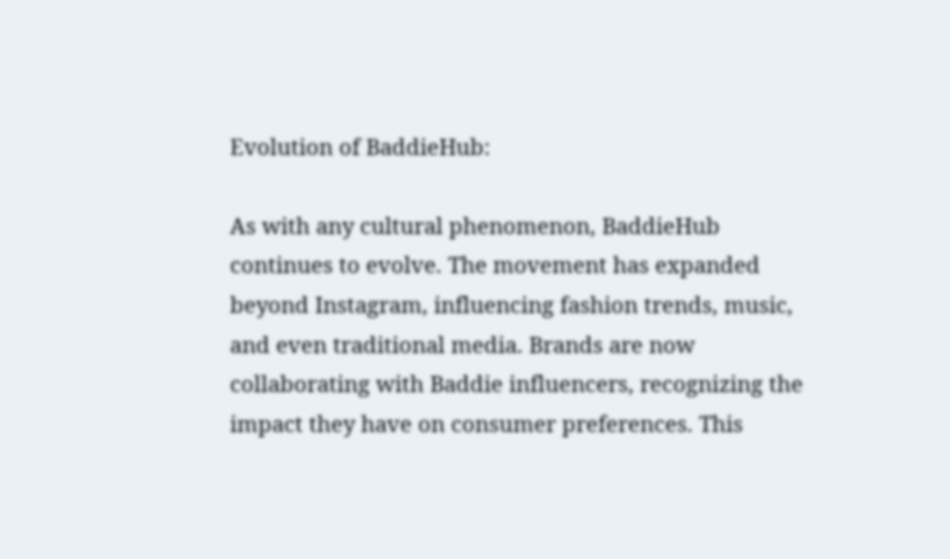Evolution of BaddieHub:

As with any cultural phenomenon, BaddieHub continues to evolve. The movement has expanded beyond Instagram, influencing fashion trends, music, and even traditional media. Brands are now collaborating with Baddie influencers, recognizing the impact they have on consumer preferences. This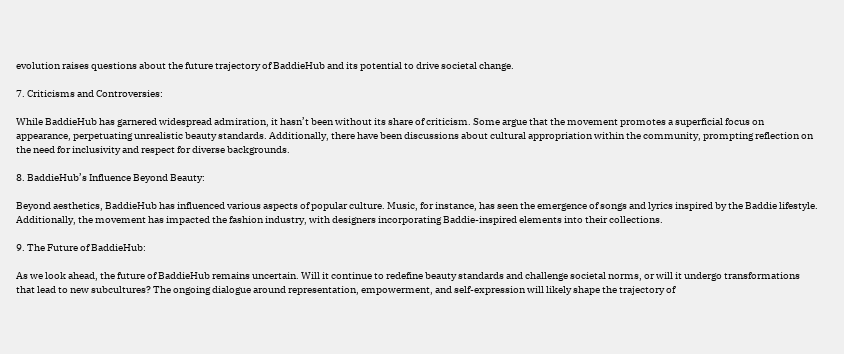evolution raises questions about the future trajectory of BaddieHub and its potential to drive societal change.

7. Criticisms and Controversies:

While BaddieHub has garnered widespread admiration, it hasn’t been without its share of criticism. Some argue that the movement promotes a superficial focus on appearance, perpetuating unrealistic beauty standards. Additionally, there have been discussions about cultural appropriation within the community, prompting reflection on the need for inclusivity and respect for diverse backgrounds.

8. BaddieHub’s Influence Beyond Beauty:

Beyond aesthetics, BaddieHub has influenced various aspects of popular culture. Music, for instance, has seen the emergence of songs and lyrics inspired by the Baddie lifestyle. Additionally, the movement has impacted the fashion industry, with designers incorporating Baddie-inspired elements into their collections.

9. The Future of BaddieHub:

As we look ahead, the future of BaddieHub remains uncertain. Will it continue to redefine beauty standards and challenge societal norms, or will it undergo transformations that lead to new subcultures? The ongoing dialogue around representation, empowerment, and self-expression will likely shape the trajectory of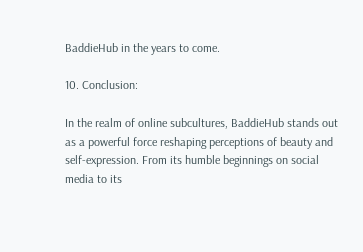BaddieHub in the years to come.

10. Conclusion:

In the realm of online subcultures, BaddieHub stands out as a powerful force reshaping perceptions of beauty and self-expression. From its humble beginnings on social media to its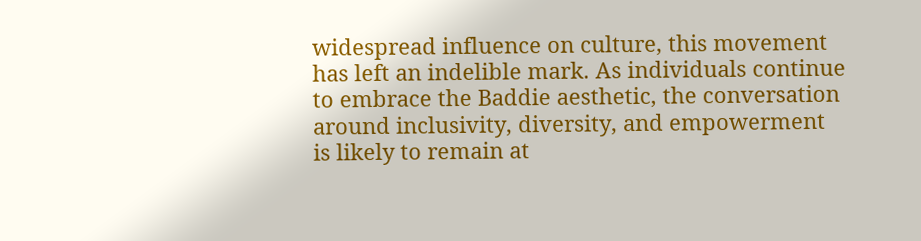widespread influence on culture, this movement has left an indelible mark. As individuals continue to embrace the Baddie aesthetic, the conversation around inclusivity, diversity, and empowerment is likely to remain at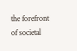the forefront of societal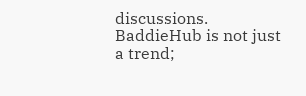discussions. BaddieHub is not just a trend;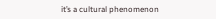it’s a cultural phenomenon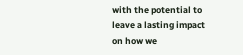with the potential to leave a lasting impact on how we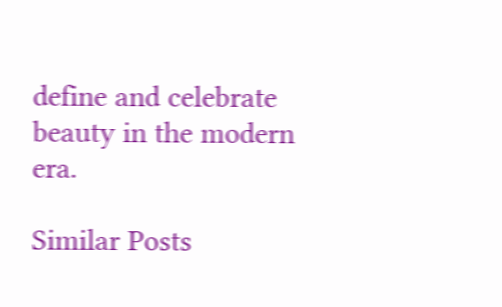define and celebrate beauty in the modern era.

Similar Posts